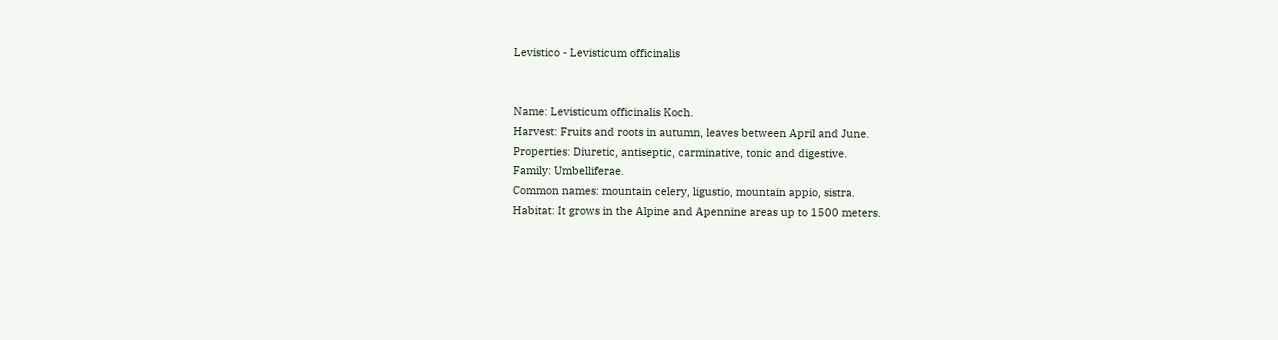Levistico - Levisticum officinalis


Name: Levisticum officinalis Koch.
Harvest: Fruits and roots in autumn, leaves between April and June.
Properties: Diuretic, antiseptic, carminative, tonic and digestive.
Family: Umbelliferae.
Common names: mountain celery, ligustio, mountain appio, sistra.
Habitat: It grows in the Alpine and Apennine areas up to 1500 meters.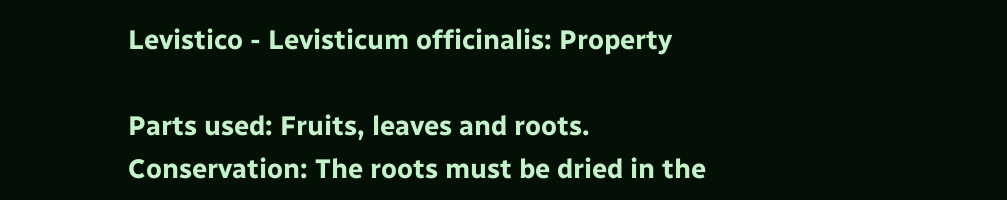Levistico - Levisticum officinalis: Property

Parts used: Fruits, leaves and roots.
Conservation: The roots must be dried in the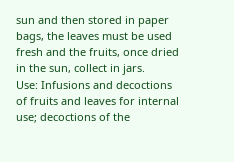sun and then stored in paper bags, the leaves must be used fresh and the fruits, once dried in the sun, collect in jars.
Use: Infusions and decoctions of fruits and leaves for internal use; decoctions of the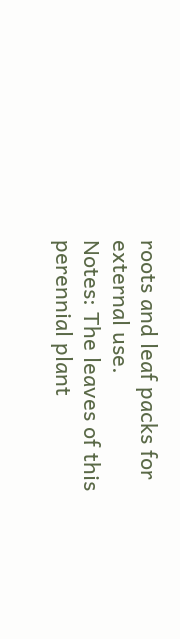roots and leaf packs for external use.
Notes: The leaves of this perennial plant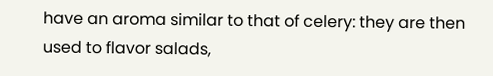have an aroma similar to that of celery: they are then used to flavor salads,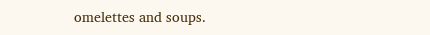omelettes and soups.